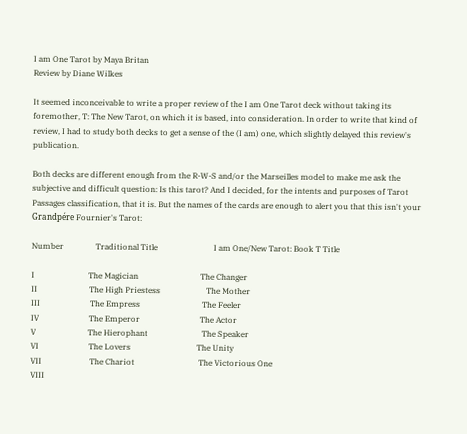I am One Tarot by Maya Britan
Review by Diane Wilkes

It seemed inconceivable to write a proper review of the I am One Tarot deck without taking its foremother, T: The New Tarot, on which it is based, into consideration. In order to write that kind of review, I had to study both decks to get a sense of the (I am) one, which slightly delayed this review's publication.

Both decks are different enough from the R-W-S and/or the Marseilles model to make me ask the subjective and difficult question: Is this tarot? And I decided, for the intents and purposes of Tarot Passages classification, that it is. But the names of the cards are enough to alert you that this isn't your Grandpére Fournier's Tarot:

Number                Traditional Title                            I am One/New Tarot: Book T Title

I                           The Magician                               The Changer
II                          The High Priestess                       The Mother
III                         The Empress                               The Feeler
IV                         The Emperor                              The Actor
V                          The Hierophant                           The Speaker
VI                         The Lovers                                 The Unity
VII                        The Chariot                                The Victorious One
VIII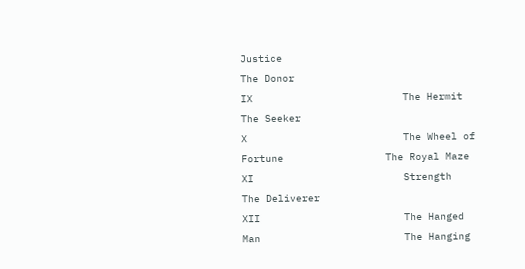Justice                                        The Donor
IX                         The Hermit                                 The Seeker
X                          The Wheel of Fortune                 The Royal Maze
XI                         Strength                                      The Deliverer
XII                        The Hanged Man                        The Hanging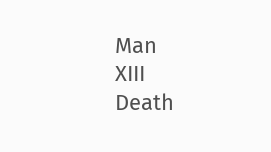Man
XIII                       Death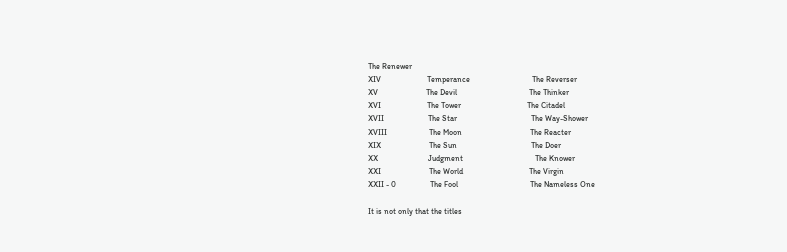The Renewer
XIV                       Temperance                               The Reverser
XV                        The Devil                                    The Thinker
XVI                       The Tower                                 The Citadel
XVII                      The Star                                     The Way-Shower
XVIII                     The Moon                                  The Reacter
XIX                        The Sun                                     The Doer
XX                         Judgment                                    The Knower
XXI                        The World                                 The Virgin
XXII - 0                 The Fool                                    The Nameless One

It is not only that the titles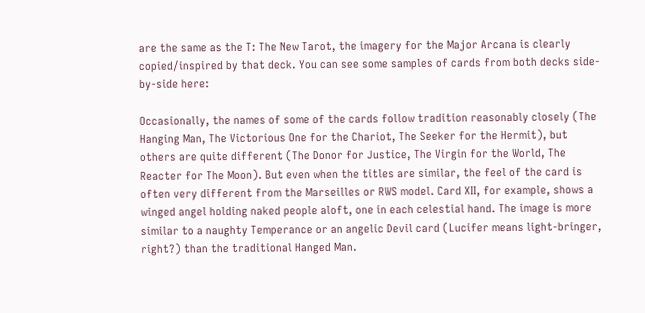are the same as the T: The New Tarot, the imagery for the Major Arcana is clearly copied/inspired by that deck. You can see some samples of cards from both decks side-by-side here:

Occasionally, the names of some of the cards follow tradition reasonably closely (The Hanging Man, The Victorious One for the Chariot, The Seeker for the Hermit), but others are quite different (The Donor for Justice, The Virgin for the World, The Reacter for The Moon). But even when the titles are similar, the feel of the card is often very different from the Marseilles or RWS model. Card XII, for example, shows a winged angel holding naked people aloft, one in each celestial hand. The image is more similar to a naughty Temperance or an angelic Devil card (Lucifer means light-bringer, right?) than the traditional Hanged Man.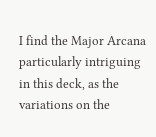I find the Major Arcana particularly intriguing in this deck, as the variations on the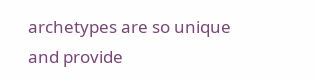archetypes are so unique and provide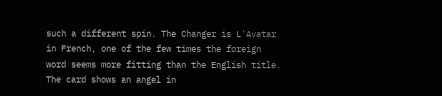such a different spin. The Changer is L'Avatar in French, one of the few times the foreign word seems more fitting than the English title. The card shows an angel in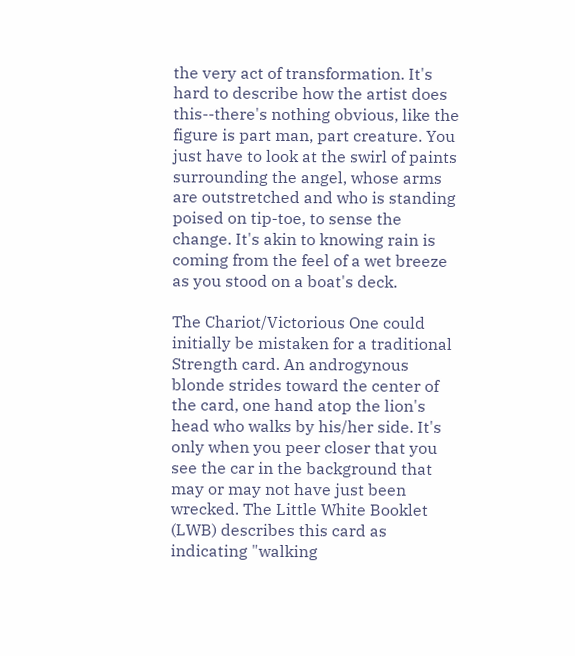the very act of transformation. It's hard to describe how the artist does this--there's nothing obvious, like the figure is part man, part creature. You just have to look at the swirl of paints surrounding the angel, whose arms are outstretched and who is standing poised on tip-toe, to sense the change. It's akin to knowing rain is coming from the feel of a wet breeze as you stood on a boat's deck.

The Chariot/Victorious One could initially be mistaken for a traditional Strength card. An androgynous blonde strides toward the center of the card, one hand atop the lion's head who walks by his/her side. It's only when you peer closer that you see the car in the background that may or may not have just been wrecked. The Little White Booklet (LWB) describes this card as indicating "walking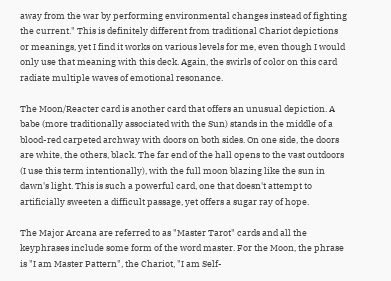away from the war by performing environmental changes instead of fighting the current." This is definitely different from traditional Chariot depictions or meanings, yet I find it works on various levels for me, even though I would only use that meaning with this deck. Again, the swirls of color on this card radiate multiple waves of emotional resonance.

The Moon/Reacter card is another card that offers an unusual depiction. A babe (more traditionally associated with the Sun) stands in the middle of a blood-red carpeted archway with doors on both sides. On one side, the doors are white, the others, black. The far end of the hall opens to the vast outdoors (I use this term intentionally), with the full moon blazing like the sun in dawn's light. This is such a powerful card, one that doesn't attempt to artificially sweeten a difficult passage, yet offers a sugar ray of hope.

The Major Arcana are referred to as "Master Tarot" cards and all the keyphrases include some form of the word master. For the Moon, the phrase is "I am Master Pattern", the Chariot, "I am Self-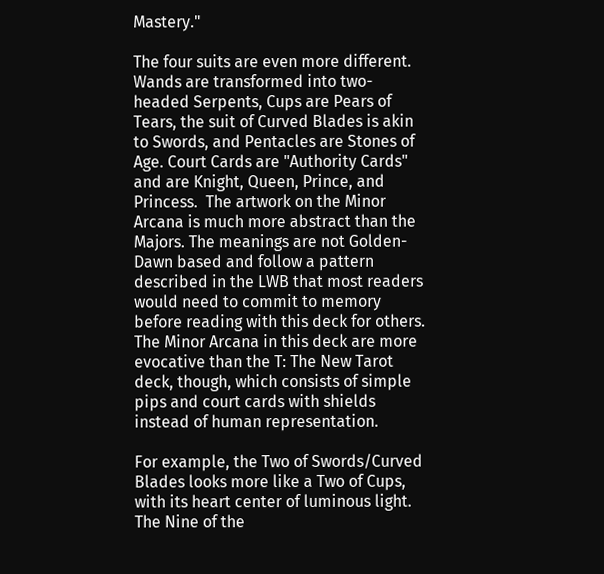Mastery."

The four suits are even more different. Wands are transformed into two-headed Serpents, Cups are Pears of Tears, the suit of Curved Blades is akin to Swords, and Pentacles are Stones of Age. Court Cards are "Authority Cards" and are Knight, Queen, Prince, and Princess.  The artwork on the Minor Arcana is much more abstract than the Majors. The meanings are not Golden-Dawn based and follow a pattern described in the LWB that most readers would need to commit to memory before reading with this deck for others. The Minor Arcana in this deck are more evocative than the T: The New Tarot deck, though, which consists of simple pips and court cards with shields instead of human representation.

For example, the Two of Swords/Curved Blades looks more like a Two of Cups, with its heart center of luminous light. The Nine of the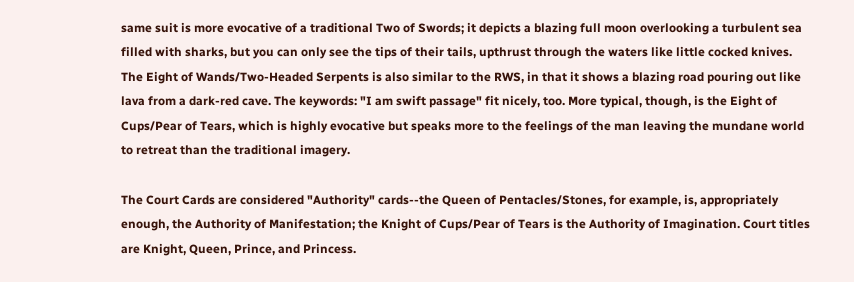same suit is more evocative of a traditional Two of Swords; it depicts a blazing full moon overlooking a turbulent sea filled with sharks, but you can only see the tips of their tails, upthrust through the waters like little cocked knives. The Eight of Wands/Two-Headed Serpents is also similar to the RWS, in that it shows a blazing road pouring out like lava from a dark-red cave. The keywords: "I am swift passage" fit nicely, too. More typical, though, is the Eight of Cups/Pear of Tears, which is highly evocative but speaks more to the feelings of the man leaving the mundane world to retreat than the traditional imagery.

The Court Cards are considered "Authority" cards--the Queen of Pentacles/Stones, for example, is, appropriately enough, the Authority of Manifestation; the Knight of Cups/Pear of Tears is the Authority of Imagination. Court titles are Knight, Queen, Prince, and Princess.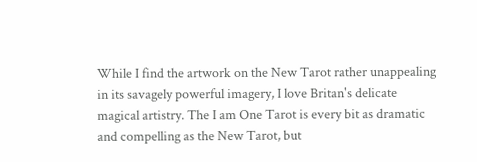While I find the artwork on the New Tarot rather unappealing in its savagely powerful imagery, I love Britan's delicate magical artistry. The I am One Tarot is every bit as dramatic and compelling as the New Tarot, but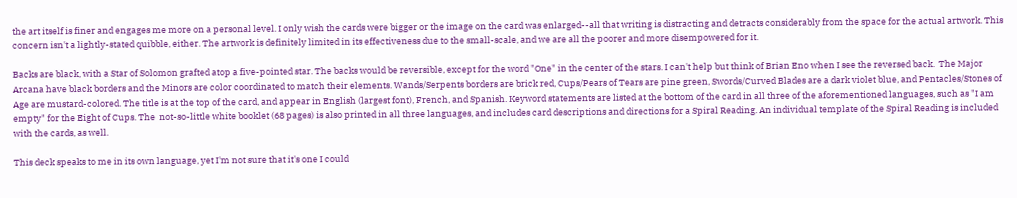the art itself is finer and engages me more on a personal level. I only wish the cards were bigger or the image on the card was enlarged--all that writing is distracting and detracts considerably from the space for the actual artwork. This concern isn't a lightly-stated quibble, either. The artwork is definitely limited in its effectiveness due to the small-scale, and we are all the poorer and more disempowered for it.

Backs are black, with a Star of Solomon grafted atop a five-pointed star. The backs would be reversible, except for the word "One" in the center of the stars. I can't help but think of Brian Eno when I see the reversed back.  The Major Arcana have black borders and the Minors are color coordinated to match their elements. Wands/Serpents borders are brick red, Cups/Pears of Tears are pine green, Swords/Curved Blades are a dark violet blue, and Pentacles/Stones of Age are mustard-colored. The title is at the top of the card, and appear in English (largest font), French, and Spanish. Keyword statements are listed at the bottom of the card in all three of the aforementioned languages, such as "I am empty" for the Eight of Cups. The  not-so-little white booklet (68 pages) is also printed in all three languages, and includes card descriptions and directions for a Spiral Reading. An individual template of the Spiral Reading is included with the cards, as well.

This deck speaks to me in its own language, yet I'm not sure that it's one I could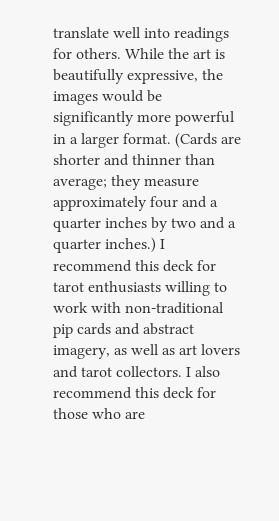translate well into readings for others. While the art is beautifully expressive, the images would be significantly more powerful in a larger format. (Cards are shorter and thinner than average; they measure approximately four and a quarter inches by two and a quarter inches.) I recommend this deck for tarot enthusiasts willing to work with non-traditional pip cards and abstract imagery, as well as art lovers and tarot collectors. I also recommend this deck for those who are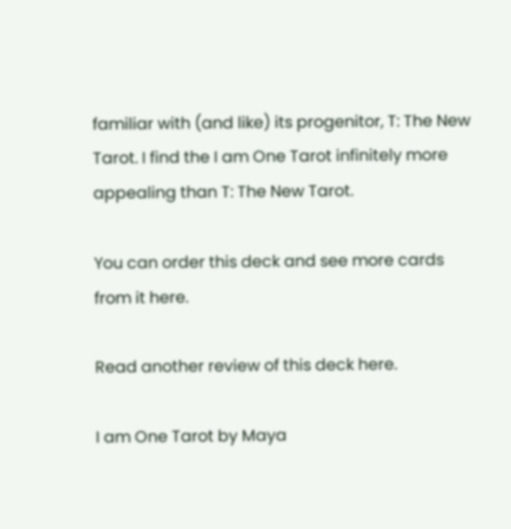familiar with (and like) its progenitor, T: The New Tarot. I find the I am One Tarot infinitely more appealing than T: The New Tarot.

You can order this deck and see more cards from it here.

Read another review of this deck here.

I am One Tarot by Maya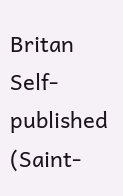Britan
Self-published (Saint-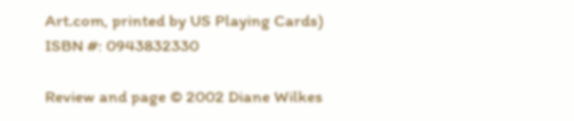Art.com, printed by US Playing Cards)
ISBN #: 0943832330

Review and page © 2002 Diane Wilkes